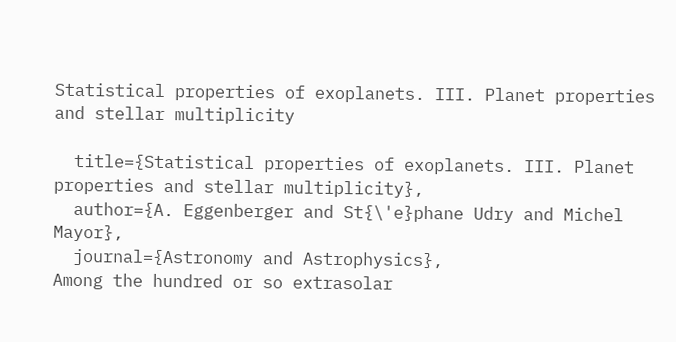Statistical properties of exoplanets. III. Planet properties and stellar multiplicity

  title={Statistical properties of exoplanets. III. Planet properties and stellar multiplicity},
  author={A. Eggenberger and St{\'e}phane Udry and Michel Mayor},
  journal={Astronomy and Astrophysics},
Among the hundred or so extrasolar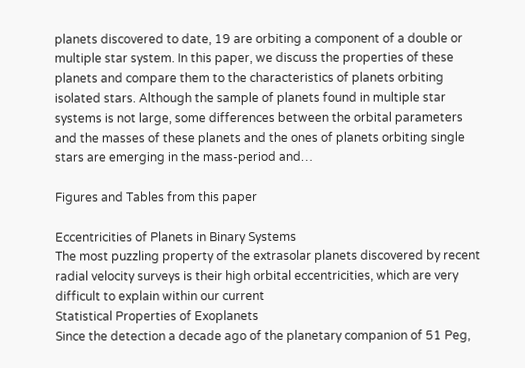planets discovered to date, 19 are orbiting a component of a double or multiple star system. In this paper, we discuss the properties of these planets and compare them to the characteristics of planets orbiting isolated stars. Although the sample of planets found in multiple star systems is not large, some differences between the orbital parameters and the masses of these planets and the ones of planets orbiting single stars are emerging in the mass-period and…

Figures and Tables from this paper

Eccentricities of Planets in Binary Systems
The most puzzling property of the extrasolar planets discovered by recent radial velocity surveys is their high orbital eccentricities, which are very difficult to explain within our current
Statistical Properties of Exoplanets
Since the detection a decade ago of the planetary companion of 51 Peg,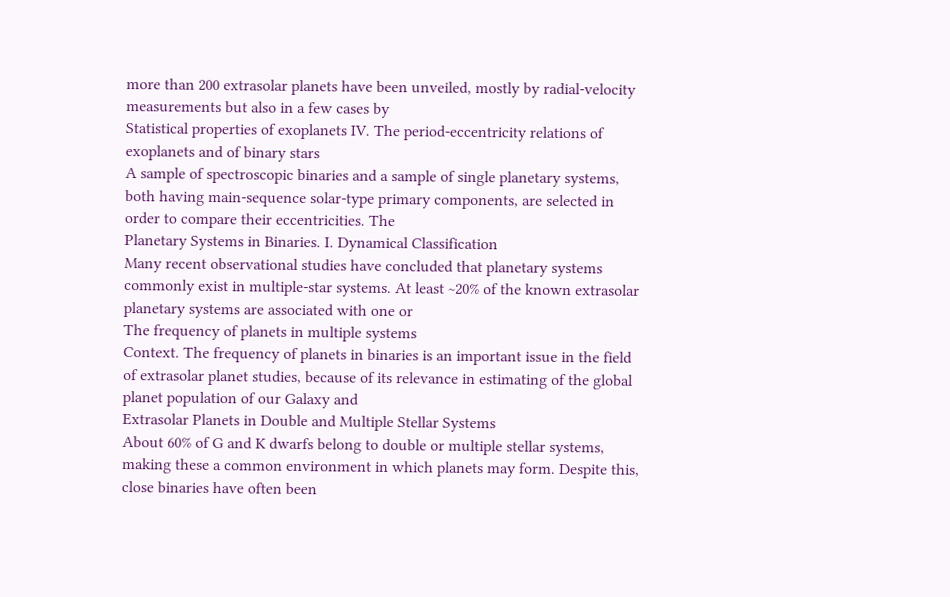more than 200 extrasolar planets have been unveiled, mostly by radial-velocity measurements but also in a few cases by
Statistical properties of exoplanets IV. The period-eccentricity relations of exoplanets and of binary stars
A sample of spectroscopic binaries and a sample of single planetary systems, both having main-sequence solar-type primary components, are selected in order to compare their eccentricities. The
Planetary Systems in Binaries. I. Dynamical Classification
Many recent observational studies have concluded that planetary systems commonly exist in multiple-star systems. At least ~20% of the known extrasolar planetary systems are associated with one or
The frequency of planets in multiple systems
Context. The frequency of planets in binaries is an important issue in the field of extrasolar planet studies, because of its relevance in estimating of the global planet population of our Galaxy and
Extrasolar Planets in Double and Multiple Stellar Systems
About 60% of G and K dwarfs belong to double or multiple stellar systems, making these a common environment in which planets may form. Despite this, close binaries have often been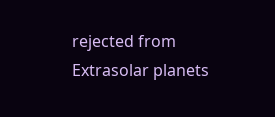rejected from
Extrasolar planets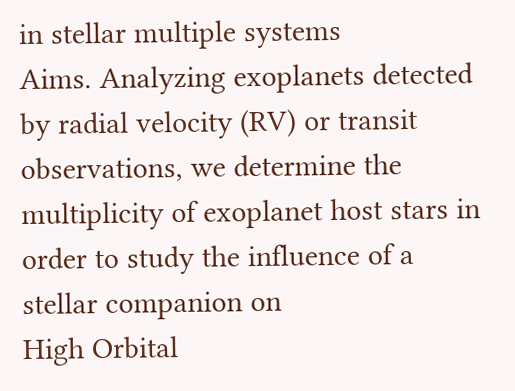in stellar multiple systems
Aims. Analyzing exoplanets detected by radial velocity (RV) or transit observations, we determine the multiplicity of exoplanet host stars in order to study the influence of a stellar companion on
High Orbital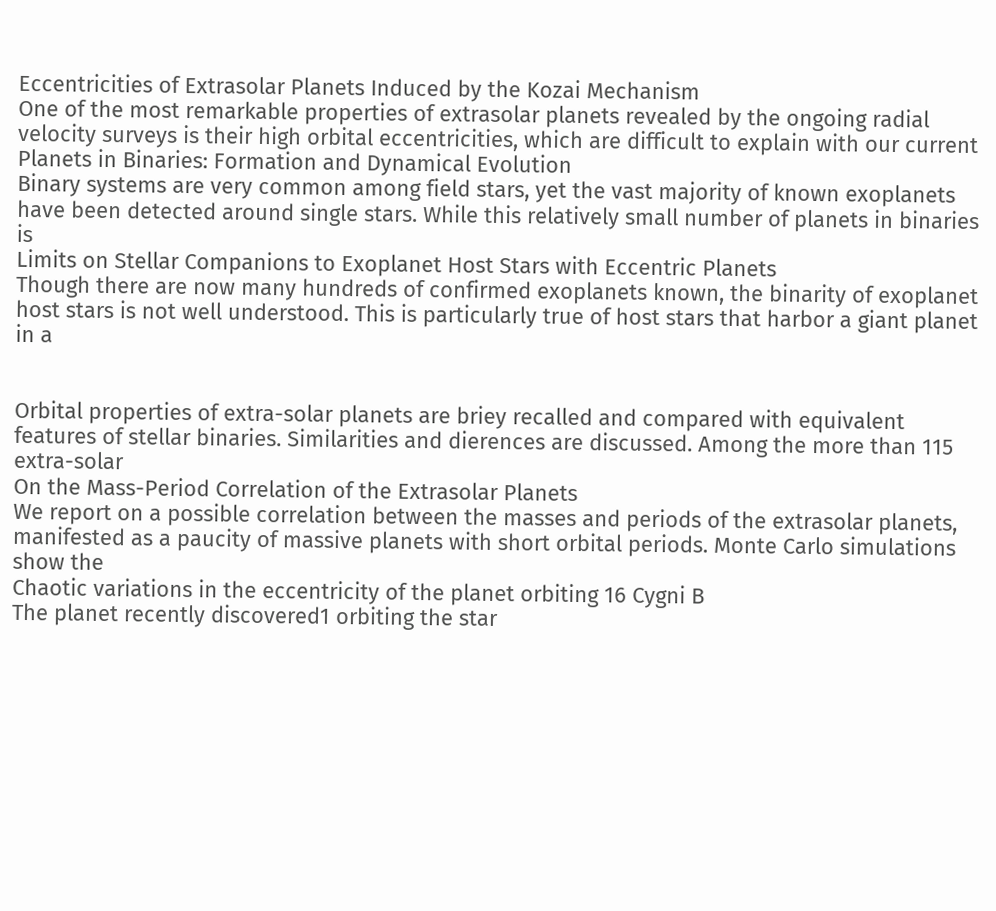Eccentricities of Extrasolar Planets Induced by the Kozai Mechanism
One of the most remarkable properties of extrasolar planets revealed by the ongoing radial velocity surveys is their high orbital eccentricities, which are difficult to explain with our current
Planets in Binaries: Formation and Dynamical Evolution
Binary systems are very common among field stars, yet the vast majority of known exoplanets have been detected around single stars. While this relatively small number of planets in binaries is
Limits on Stellar Companions to Exoplanet Host Stars with Eccentric Planets
Though there are now many hundreds of confirmed exoplanets known, the binarity of exoplanet host stars is not well understood. This is particularly true of host stars that harbor a giant planet in a


Orbital properties of extra-solar planets are briey recalled and compared with equivalent features of stellar binaries. Similarities and dierences are discussed. Among the more than 115 extra-solar
On the Mass-Period Correlation of the Extrasolar Planets
We report on a possible correlation between the masses and periods of the extrasolar planets, manifested as a paucity of massive planets with short orbital periods. Monte Carlo simulations show the
Chaotic variations in the eccentricity of the planet orbiting 16 Cygni B
The planet recently discovered1 orbiting the star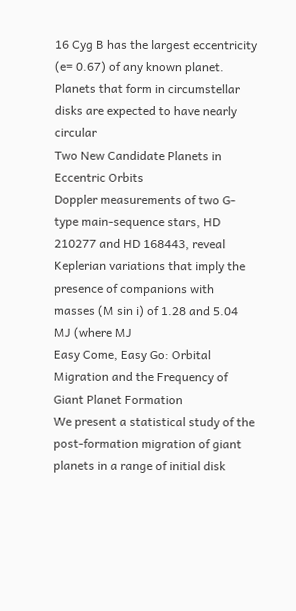16 Cyg B has the largest eccentricity (e= 0.67) of any known planet. Planets that form in circumstellar disks are expected to have nearly circular
Two New Candidate Planets in Eccentric Orbits
Doppler measurements of two G-type main-sequence stars, HD 210277 and HD 168443, reveal Keplerian variations that imply the presence of companions with masses (M sin i) of 1.28 and 5.04 MJ (where MJ
Easy Come, Easy Go: Orbital Migration and the Frequency of Giant Planet Formation
We present a statistical study of the post-formation migration of giant planets in a range of initial disk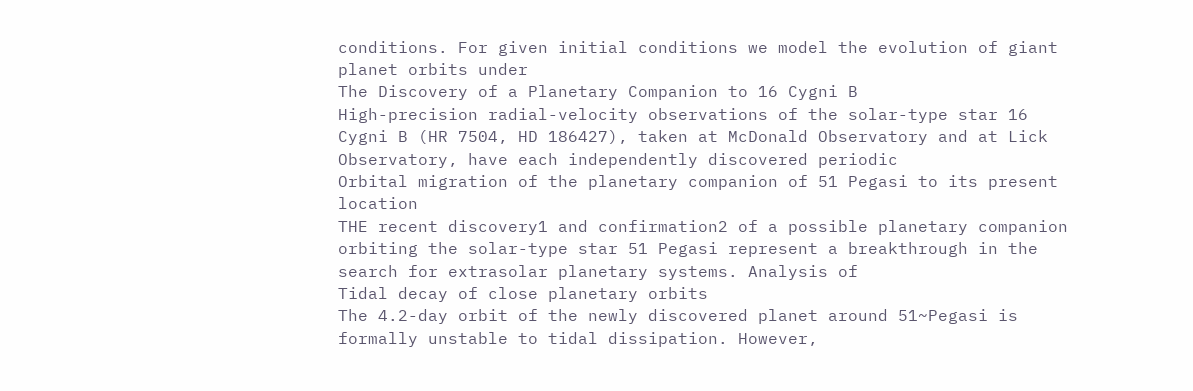conditions. For given initial conditions we model the evolution of giant planet orbits under
The Discovery of a Planetary Companion to 16 Cygni B
High-precision radial-velocity observations of the solar-type star 16 Cygni B (HR 7504, HD 186427), taken at McDonald Observatory and at Lick Observatory, have each independently discovered periodic
Orbital migration of the planetary companion of 51 Pegasi to its present location
THE recent discovery1 and confirmation2 of a possible planetary companion orbiting the solar-type star 51 Pegasi represent a breakthrough in the search for extrasolar planetary systems. Analysis of
Tidal decay of close planetary orbits
The 4.2-day orbit of the newly discovered planet around 51~Pegasi is formally unstable to tidal dissipation. However,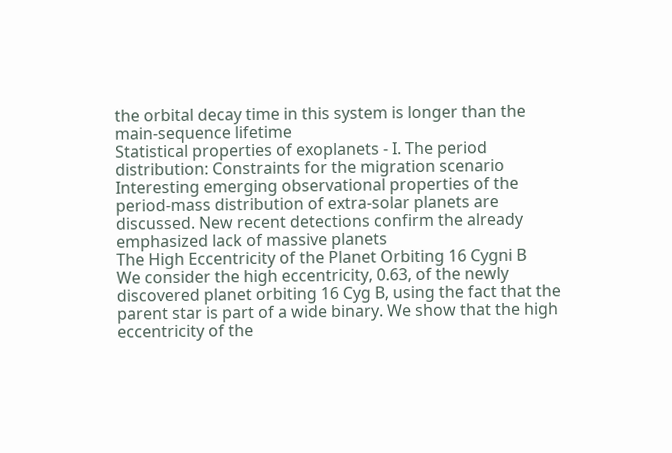the orbital decay time in this system is longer than the main-sequence lifetime
Statistical properties of exoplanets - I. The period distribution: Constraints for the migration scenario
Interesting emerging observational properties of the period-mass distribution of extra-solar planets are discussed. New recent detections confirm the already emphasized lack of massive planets
The High Eccentricity of the Planet Orbiting 16 Cygni B
We consider the high eccentricity, 0.63, of the newly discovered planet orbiting 16 Cyg B, using the fact that the parent star is part of a wide binary. We show that the high eccentricity of the